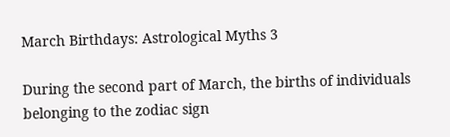March Birthdays: Astrological Myths 3

During the second part of March, the births of individuals belonging to the zodiac sign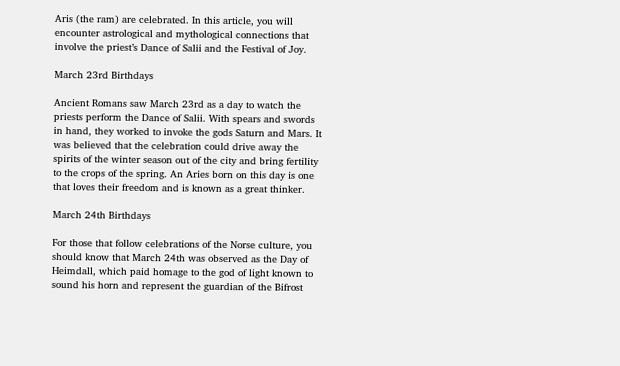Aris (the ram) are celebrated. In this article, you will encounter astrological and mythological connections that involve the priest’s Dance of Salii and the Festival of Joy.

March 23rd Birthdays

Ancient Romans saw March 23rd as a day to watch the priests perform the Dance of Salii. With spears and swords in hand, they worked to invoke the gods Saturn and Mars. It was believed that the celebration could drive away the spirits of the winter season out of the city and bring fertility to the crops of the spring. An Aries born on this day is one that loves their freedom and is known as a great thinker.

March 24th Birthdays

For those that follow celebrations of the Norse culture, you should know that March 24th was observed as the Day of Heimdall, which paid homage to the god of light known to sound his horn and represent the guardian of the Bifrost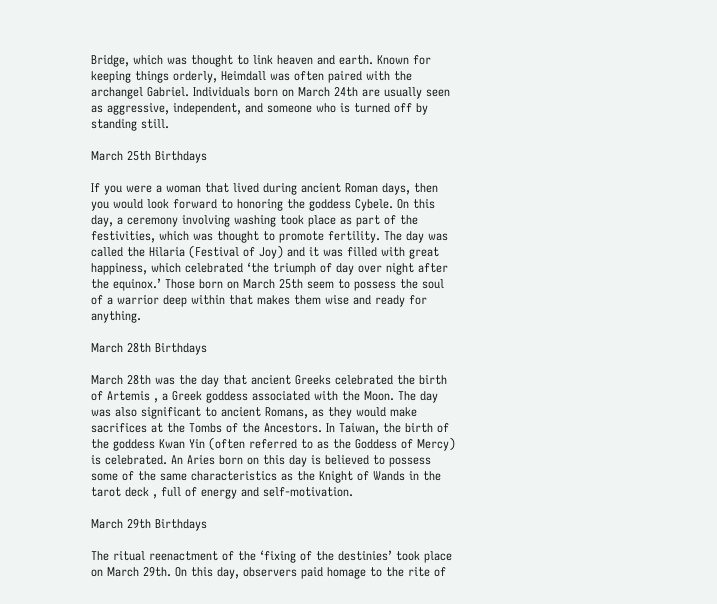Bridge, which was thought to link heaven and earth. Known for keeping things orderly, Heimdall was often paired with the archangel Gabriel. Individuals born on March 24th are usually seen as aggressive, independent, and someone who is turned off by standing still.

March 25th Birthdays

If you were a woman that lived during ancient Roman days, then you would look forward to honoring the goddess Cybele. On this day, a ceremony involving washing took place as part of the festivities, which was thought to promote fertility. The day was called the Hilaria (Festival of Joy) and it was filled with great happiness, which celebrated ‘the triumph of day over night after the equinox.’ Those born on March 25th seem to possess the soul of a warrior deep within that makes them wise and ready for anything.

March 28th Birthdays

March 28th was the day that ancient Greeks celebrated the birth of Artemis , a Greek goddess associated with the Moon. The day was also significant to ancient Romans, as they would make sacrifices at the Tombs of the Ancestors. In Taiwan, the birth of the goddess Kwan Yin (often referred to as the Goddess of Mercy) is celebrated. An Aries born on this day is believed to possess some of the same characteristics as the Knight of Wands in the tarot deck , full of energy and self-motivation.

March 29th Birthdays

The ritual reenactment of the ‘fixing of the destinies’ took place on March 29th. On this day, observers paid homage to the rite of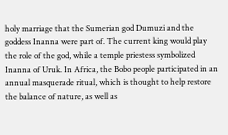holy marriage that the Sumerian god Dumuzi and the goddess Inanna were part of. The current king would play the role of the god, while a temple priestess symbolized Inanna of Uruk. In Africa, the Bobo people participated in an annual masquerade ritual, which is thought to help restore the balance of nature, as well as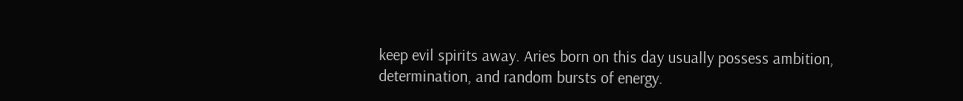keep evil spirits away. Aries born on this day usually possess ambition, determination, and random bursts of energy.